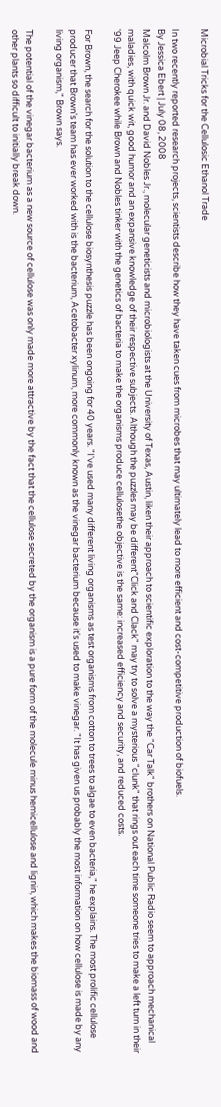Microbial Tricks for the Cellulosic Ethanol Trade

In two recently reported research projects, scientists describe how they have taken cues from microbes that may ultimately lead to more efficient and cost-competitive production of biofuels.
By Jessica Ebert | July 08, 2008
Malcolm Brown Jr. and David Nobles Jr., molecular geneticists and microbiologists at the University of Texas, Austin, liken their approach to scientific exploration to the way the "Car Talk" brothers on National Public Radio seem to approach mechanical maladies, with quick wit, good humor and an expansive knowledge of their respective subjects. Although the puzzles may be different"Click and Clack" may try to solve a mysterious "clunk" that rings out each time someone tries to make a left turn in their '99 Jeep Cherokee while Brown and Nobles tinker with the genetics of bacteria to make the organisms produce cellulosethe objective is the same: increased efficiency and security, and reduced costs.

For Brown, the search for the solution to the cellulose biosynthesis puzzle has been ongoing for 40 years. "I've used many different living organisms as test organisms from cotton to trees to algae to even bacteria," he explains. The most prolific cellulose producer that Brown's team has ever worked with is the bacterium, Acetobacter xylinum, more commonly known as the vinegar bacterium because it's used to make vinegar. "It has given us probably the most information on how cellulose is made by any living organism," Brown says.

The potential of the vinegar bacterium as a new source of cellulose was only made more attractive by the fact that the cellulose secreted by the organism is a pure form of the molecule minus hemicellulose and lignin, which makes the biomass of wood and other plants so difficult to initially break down.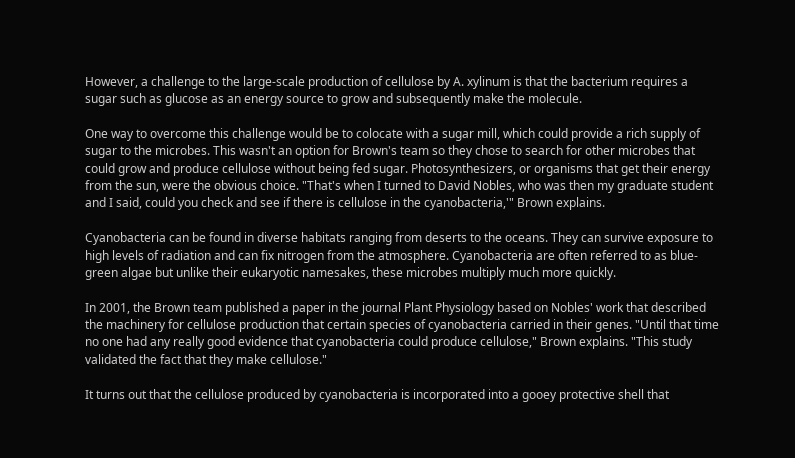However, a challenge to the large-scale production of cellulose by A. xylinum is that the bacterium requires a sugar such as glucose as an energy source to grow and subsequently make the molecule.

One way to overcome this challenge would be to colocate with a sugar mill, which could provide a rich supply of sugar to the microbes. This wasn't an option for Brown's team so they chose to search for other microbes that could grow and produce cellulose without being fed sugar. Photosynthesizers, or organisms that get their energy from the sun, were the obvious choice. "That's when I turned to David Nobles, who was then my graduate student and I said, could you check and see if there is cellulose in the cyanobacteria,'" Brown explains.

Cyanobacteria can be found in diverse habitats ranging from deserts to the oceans. They can survive exposure to high levels of radiation and can fix nitrogen from the atmosphere. Cyanobacteria are often referred to as blue-green algae but unlike their eukaryotic namesakes, these microbes multiply much more quickly.

In 2001, the Brown team published a paper in the journal Plant Physiology based on Nobles' work that described the machinery for cellulose production that certain species of cyanobacteria carried in their genes. "Until that time no one had any really good evidence that cyanobacteria could produce cellulose," Brown explains. "This study validated the fact that they make cellulose."

It turns out that the cellulose produced by cyanobacteria is incorporated into a gooey protective shell that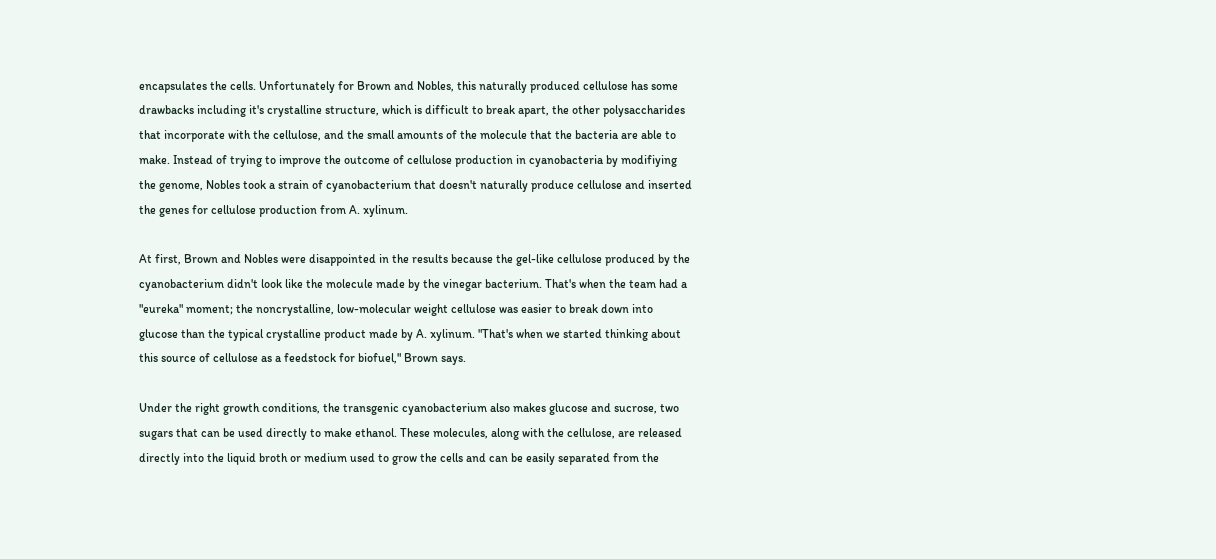encapsulates the cells. Unfortunately for Brown and Nobles, this naturally produced cellulose has some drawbacks including it's crystalline structure, which is difficult to break apart, the other polysaccharides that incorporate with the cellulose, and the small amounts of the molecule that the bacteria are able to make. Instead of trying to improve the outcome of cellulose production in cyanobacteria by modifiying the genome, Nobles took a strain of cyanobacterium that doesn't naturally produce cellulose and inserted the genes for cellulose production from A. xylinum.

At first, Brown and Nobles were disappointed in the results because the gel-like cellulose produced by the cyanobacterium didn't look like the molecule made by the vinegar bacterium. That's when the team had a "eureka" moment; the noncrystalline, low-molecular weight cellulose was easier to break down into glucose than the typical crystalline product made by A. xylinum. "That's when we started thinking about this source of cellulose as a feedstock for biofuel," Brown says.

Under the right growth conditions, the transgenic cyanobacterium also makes glucose and sucrose, two sugars that can be used directly to make ethanol. These molecules, along with the cellulose, are released directly into the liquid broth or medium used to grow the cells and can be easily separated from the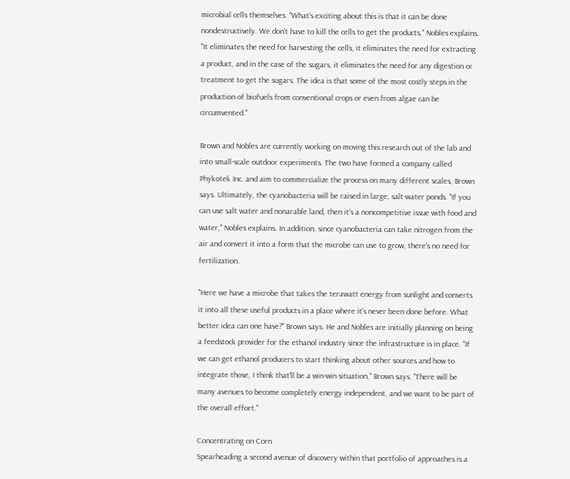microbial cells themselves. "What's exciting about this is that it can be done nondestructively. We don't have to kill the cells to get the products," Nobles explains. "It eliminates the need for harvesting the cells, it eliminates the need for extracting a product, and in the case of the sugars, it eliminates the need for any digestion or treatment to get the sugars. The idea is that some of the most costly steps in the production of biofuels from conventional crops or even from algae can be circumvented."

Brown and Nobles are currently working on moving this research out of the lab and into small-scale outdoor experiments. The two have formed a company called Phykotek Inc. and aim to commercialize the process on many different scales, Brown says. Ultimately, the cyanobacteria will be raised in large, salt-water ponds. "If you can use salt water and nonarable land, then it's a noncompetitive issue with food and water," Nobles explains. In addition, since cyanobacteria can take nitrogen from the air and convert it into a form that the microbe can use to grow, there's no need for fertilization.

"Here we have a microbe that takes the terawatt energy from sunlight and converts it into all these useful products in a place where it's never been done before. What better idea can one have?" Brown says. He and Nobles are initially planning on being a feedstock provider for the ethanol industry since the infrastructure is in place. "If we can get ethanol producers to start thinking about other sources and how to integrate those, I think that'll be a win-win situation," Brown says. "There will be many avenues to become completely energy independent, and we want to be part of the overall effort."

Concentrating on Corn
Spearheading a second avenue of discovery within that portfolio of approaches is a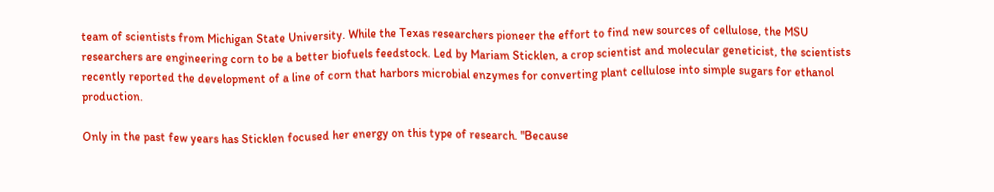team of scientists from Michigan State University. While the Texas researchers pioneer the effort to find new sources of cellulose, the MSU researchers are engineering corn to be a better biofuels feedstock. Led by Mariam Sticklen, a crop scientist and molecular geneticist, the scientists recently reported the development of a line of corn that harbors microbial enzymes for converting plant cellulose into simple sugars for ethanol production.

Only in the past few years has Sticklen focused her energy on this type of research. "Because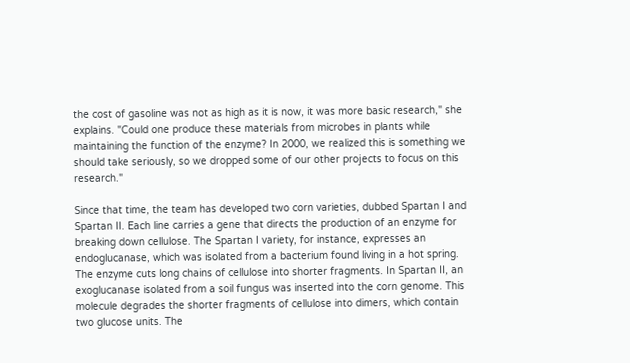the cost of gasoline was not as high as it is now, it was more basic research," she explains. "Could one produce these materials from microbes in plants while maintaining the function of the enzyme? In 2000, we realized this is something we should take seriously, so we dropped some of our other projects to focus on this research."

Since that time, the team has developed two corn varieties, dubbed Spartan I and Spartan II. Each line carries a gene that directs the production of an enzyme for breaking down cellulose. The Spartan I variety, for instance, expresses an endoglucanase, which was isolated from a bacterium found living in a hot spring. The enzyme cuts long chains of cellulose into shorter fragments. In Spartan II, an exoglucanase isolated from a soil fungus was inserted into the corn genome. This molecule degrades the shorter fragments of cellulose into dimers, which contain two glucose units. The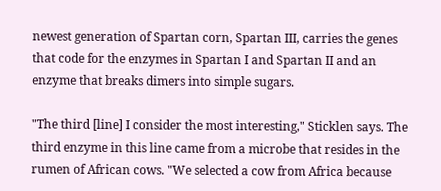newest generation of Spartan corn, Spartan III, carries the genes that code for the enzymes in Spartan I and Spartan II and an enzyme that breaks dimers into simple sugars.

"The third [line] I consider the most interesting," Sticklen says. The third enzyme in this line came from a microbe that resides in the rumen of African cows. "We selected a cow from Africa because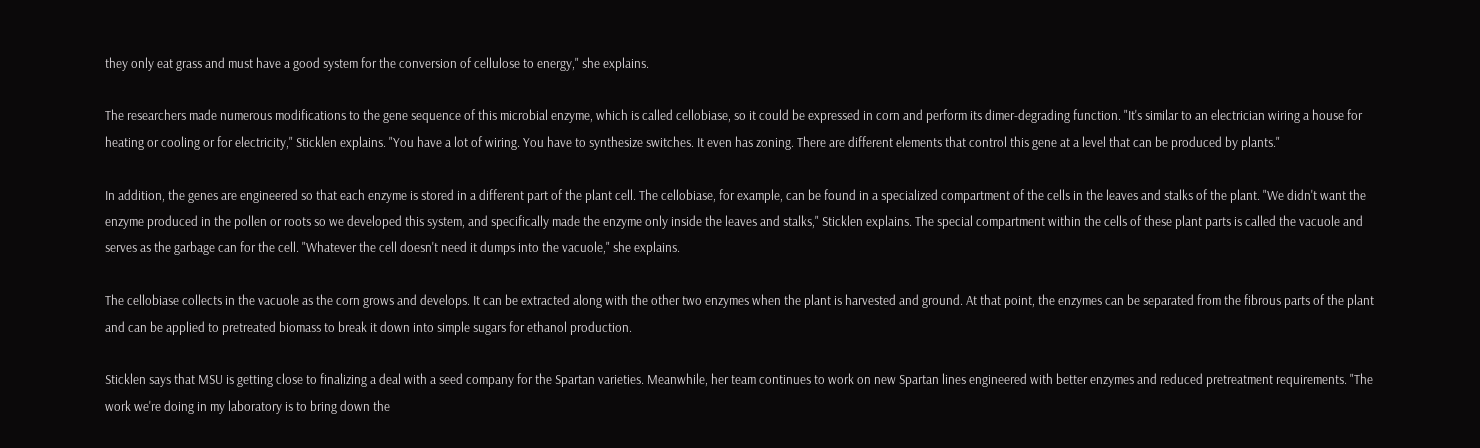they only eat grass and must have a good system for the conversion of cellulose to energy," she explains.

The researchers made numerous modifications to the gene sequence of this microbial enzyme, which is called cellobiase, so it could be expressed in corn and perform its dimer-degrading function. "It's similar to an electrician wiring a house for heating or cooling or for electricity," Sticklen explains. "You have a lot of wiring. You have to synthesize switches. It even has zoning. There are different elements that control this gene at a level that can be produced by plants."

In addition, the genes are engineered so that each enzyme is stored in a different part of the plant cell. The cellobiase, for example, can be found in a specialized compartment of the cells in the leaves and stalks of the plant. "We didn't want the enzyme produced in the pollen or roots so we developed this system, and specifically made the enzyme only inside the leaves and stalks," Sticklen explains. The special compartment within the cells of these plant parts is called the vacuole and serves as the garbage can for the cell. "Whatever the cell doesn't need it dumps into the vacuole," she explains.

The cellobiase collects in the vacuole as the corn grows and develops. It can be extracted along with the other two enzymes when the plant is harvested and ground. At that point, the enzymes can be separated from the fibrous parts of the plant and can be applied to pretreated biomass to break it down into simple sugars for ethanol production.

Sticklen says that MSU is getting close to finalizing a deal with a seed company for the Spartan varieties. Meanwhile, her team continues to work on new Spartan lines engineered with better enzymes and reduced pretreatment requirements. "The work we're doing in my laboratory is to bring down the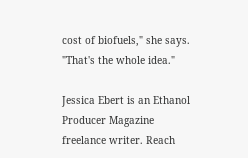cost of biofuels," she says. "That's the whole idea."

Jessica Ebert is an Ethanol Producer Magazine freelance writer. Reach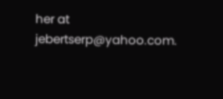her at jebertserp@yahoo.com.